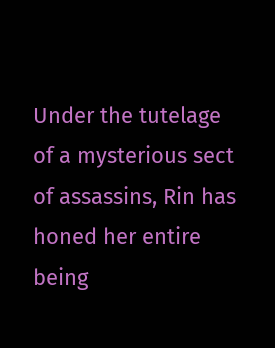Under the tutelage of a mysterious sect of assassins, Rin has honed her entire being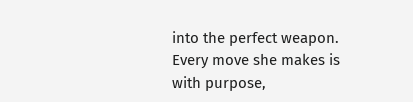into the perfect weapon. Every move she makes is with purpose,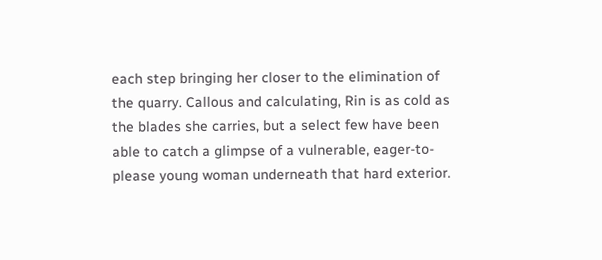each step bringing her closer to the elimination of the quarry. Callous and calculating, Rin is as cold as the blades she carries, but a select few have been able to catch a glimpse of a vulnerable, eager-to-please young woman underneath that hard exterior.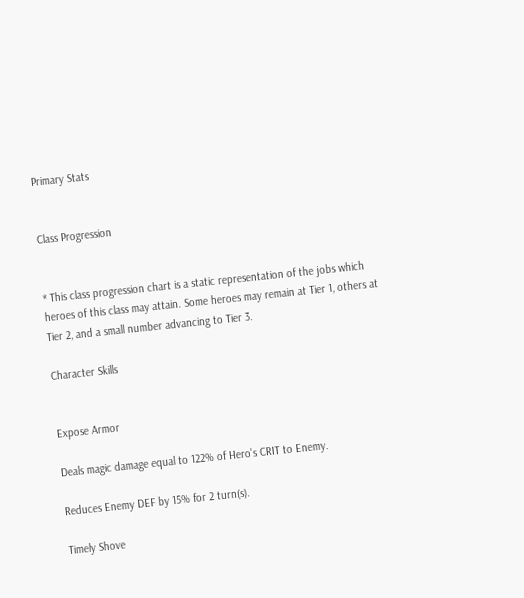Primary Stats


Class Progression


* This class progression chart is a static representation of the jobs which heroes of this class may attain. Some heroes may remain at Tier 1, others at Tier 2, and a small number advancing to Tier 3.

Character Skills


Expose Armor

Deals magic damage equal to 122% of Hero's CRIT to Enemy.

Reduces Enemy DEF by 15% for 2 turn(s).

Timely Shove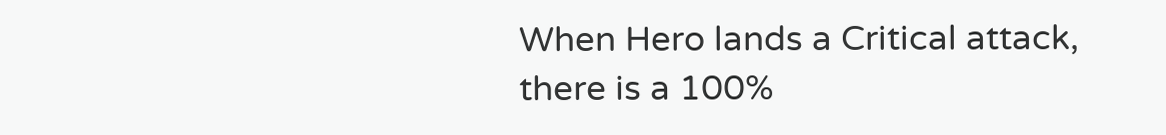When Hero lands a Critical attack, there is a 100%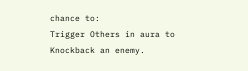chance to:
Trigger Others in aura to Knockback an enemy.